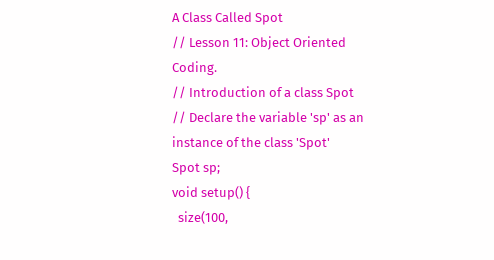A Class Called Spot
// Lesson 11: Object Oriented Coding.
// Introduction of a class Spot
// Declare the variable 'sp' as an instance of the class 'Spot'
Spot sp;
void setup() {
  size(100,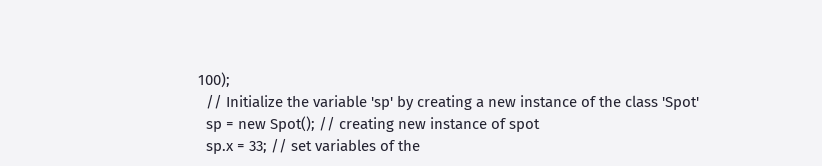100);
  // Initialize the variable 'sp' by creating a new instance of the class 'Spot'
  sp = new Spot(); // creating new instance of spot
  sp.x = 33; // set variables of the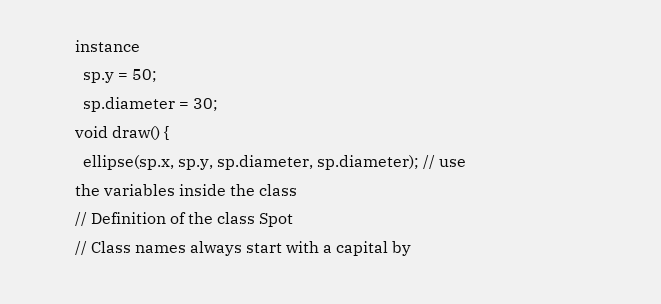instance
  sp.y = 50;
  sp.diameter = 30;
void draw() {
  ellipse(sp.x, sp.y, sp.diameter, sp.diameter); // use the variables inside the class
// Definition of the class Spot
// Class names always start with a capital by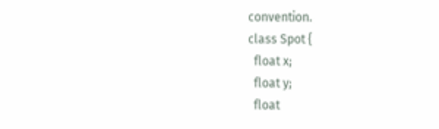convention.
class Spot {
  float x;
  float y;
  float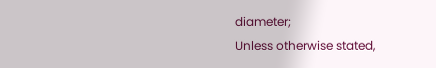diameter;
Unless otherwise stated,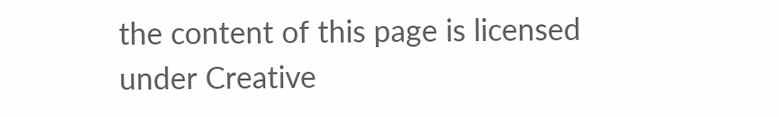the content of this page is licensed under Creative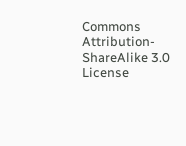Commons Attribution-ShareAlike 3.0 License